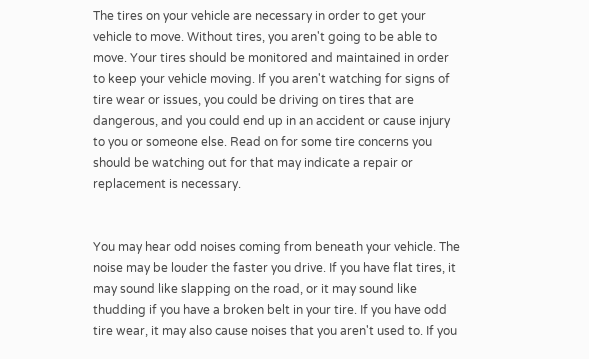The tires on your vehicle are necessary in order to get your vehicle to move. Without tires, you aren't going to be able to move. Your tires should be monitored and maintained in order to keep your vehicle moving. If you aren't watching for signs of tire wear or issues, you could be driving on tires that are dangerous, and you could end up in an accident or cause injury to you or someone else. Read on for some tire concerns you should be watching out for that may indicate a repair or replacement is necessary.


You may hear odd noises coming from beneath your vehicle. The noise may be louder the faster you drive. If you have flat tires, it may sound like slapping on the road, or it may sound like thudding if you have a broken belt in your tire. If you have odd tire wear, it may also cause noises that you aren't used to. If you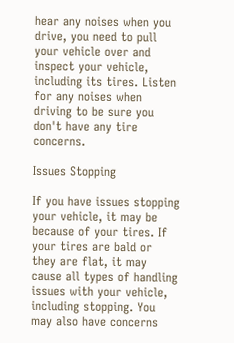hear any noises when you drive, you need to pull your vehicle over and inspect your vehicle, including its tires. Listen for any noises when driving to be sure you don't have any tire concerns.

Issues Stopping

If you have issues stopping your vehicle, it may be because of your tires. If your tires are bald or they are flat, it may cause all types of handling issues with your vehicle, including stopping. You may also have concerns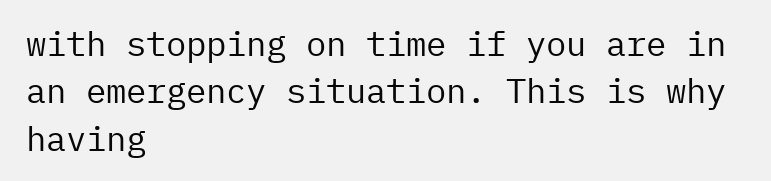with stopping on time if you are in an emergency situation. This is why having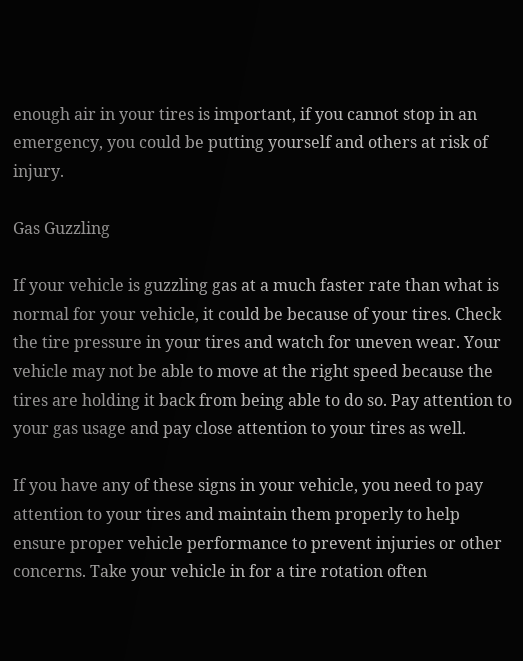enough air in your tires is important, if you cannot stop in an emergency, you could be putting yourself and others at risk of injury.

Gas Guzzling

If your vehicle is guzzling gas at a much faster rate than what is normal for your vehicle, it could be because of your tires. Check the tire pressure in your tires and watch for uneven wear. Your vehicle may not be able to move at the right speed because the tires are holding it back from being able to do so. Pay attention to your gas usage and pay close attention to your tires as well.

If you have any of these signs in your vehicle, you need to pay attention to your tires and maintain them properly to help ensure proper vehicle performance to prevent injuries or other concerns. Take your vehicle in for a tire rotation often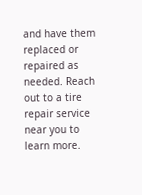and have them replaced or repaired as needed. Reach out to a tire repair service near you to learn more.